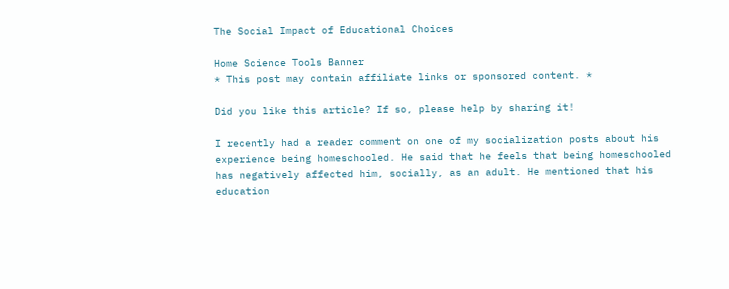The Social Impact of Educational Choices

Home Science Tools Banner
* This post may contain affiliate links or sponsored content. *

Did you like this article? If so, please help by sharing it!

I recently had a reader comment on one of my socialization posts about his experience being homeschooled. He said that he feels that being homeschooled has negatively affected him, socially, as an adult. He mentioned that his education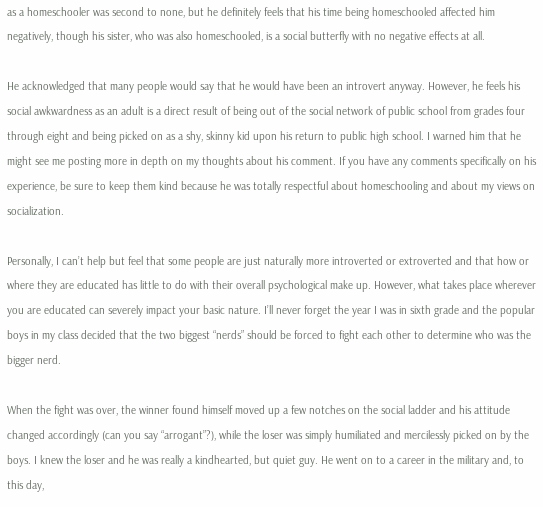as a homeschooler was second to none, but he definitely feels that his time being homeschooled affected him negatively, though his sister, who was also homeschooled, is a social butterfly with no negative effects at all.

He acknowledged that many people would say that he would have been an introvert anyway. However, he feels his social awkwardness as an adult is a direct result of being out of the social network of public school from grades four through eight and being picked on as a shy, skinny kid upon his return to public high school. I warned him that he might see me posting more in depth on my thoughts about his comment. If you have any comments specifically on his experience, be sure to keep them kind because he was totally respectful about homeschooling and about my views on socialization.

Personally, I can’t help but feel that some people are just naturally more introverted or extroverted and that how or where they are educated has little to do with their overall psychological make up. However, what takes place wherever you are educated can severely impact your basic nature. I’ll never forget the year I was in sixth grade and the popular boys in my class decided that the two biggest “nerds” should be forced to fight each other to determine who was the bigger nerd.

When the fight was over, the winner found himself moved up a few notches on the social ladder and his attitude changed accordingly (can you say “arrogant”?), while the loser was simply humiliated and mercilessly picked on by the boys. I knew the loser and he was really a kindhearted, but quiet guy. He went on to a career in the military and, to this day,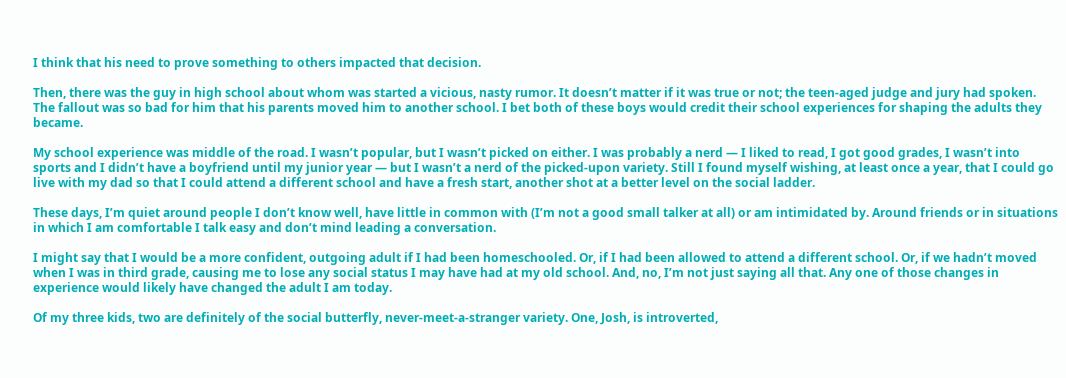I think that his need to prove something to others impacted that decision.

Then, there was the guy in high school about whom was started a vicious, nasty rumor. It doesn’t matter if it was true or not; the teen-aged judge and jury had spoken. The fallout was so bad for him that his parents moved him to another school. I bet both of these boys would credit their school experiences for shaping the adults they became.

My school experience was middle of the road. I wasn’t popular, but I wasn’t picked on either. I was probably a nerd — I liked to read, I got good grades, I wasn’t into sports and I didn’t have a boyfriend until my junior year — but I wasn’t a nerd of the picked-upon variety. Still I found myself wishing, at least once a year, that I could go live with my dad so that I could attend a different school and have a fresh start, another shot at a better level on the social ladder.

These days, I’m quiet around people I don’t know well, have little in common with (I’m not a good small talker at all) or am intimidated by. Around friends or in situations in which I am comfortable I talk easy and don’t mind leading a conversation.

I might say that I would be a more confident, outgoing adult if I had been homeschooled. Or, if I had been allowed to attend a different school. Or, if we hadn’t moved when I was in third grade, causing me to lose any social status I may have had at my old school. And, no, I’m not just saying all that. Any one of those changes in experience would likely have changed the adult I am today.

Of my three kids, two are definitely of the social butterfly, never-meet-a-stranger variety. One, Josh, is introverted,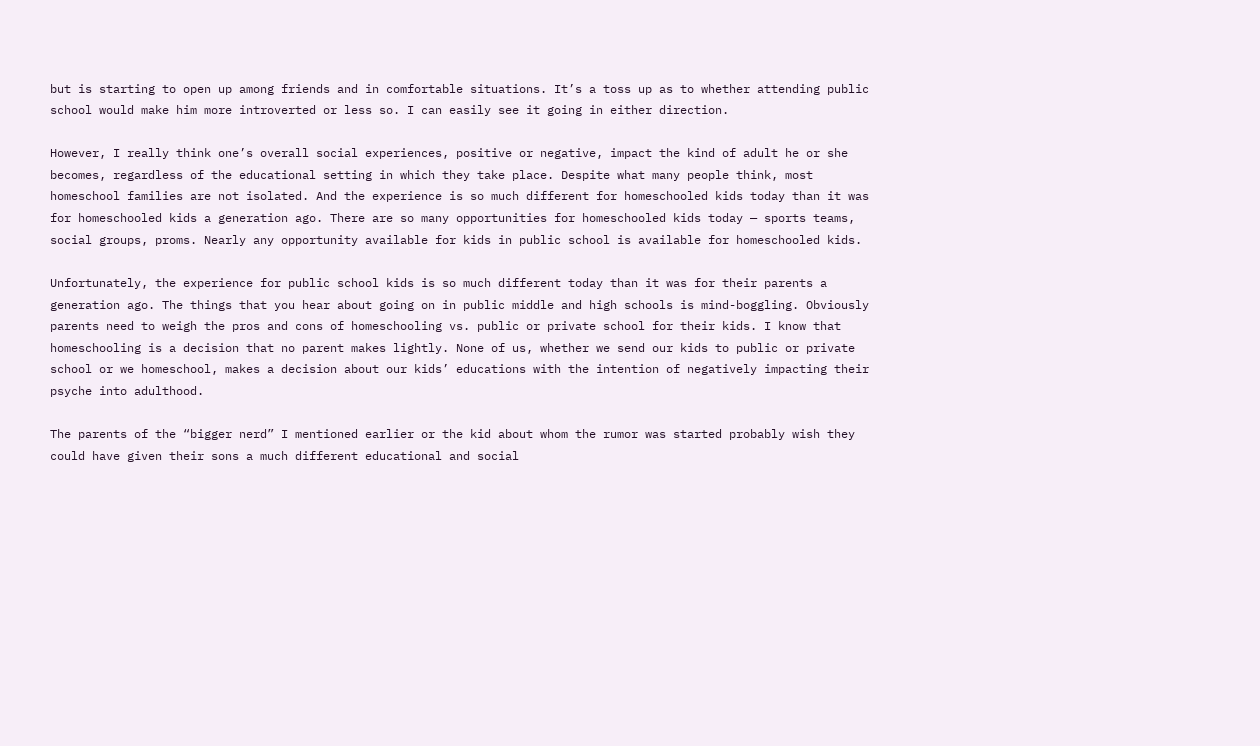but is starting to open up among friends and in comfortable situations. It’s a toss up as to whether attending public school would make him more introverted or less so. I can easily see it going in either direction.

However, I really think one’s overall social experiences, positive or negative, impact the kind of adult he or she becomes, regardless of the educational setting in which they take place. Despite what many people think, most homeschool families are not isolated. And the experience is so much different for homeschooled kids today than it was for homeschooled kids a generation ago. There are so many opportunities for homeschooled kids today — sports teams, social groups, proms. Nearly any opportunity available for kids in public school is available for homeschooled kids.

Unfortunately, the experience for public school kids is so much different today than it was for their parents a generation ago. The things that you hear about going on in public middle and high schools is mind-boggling. Obviously parents need to weigh the pros and cons of homeschooling vs. public or private school for their kids. I know that homeschooling is a decision that no parent makes lightly. None of us, whether we send our kids to public or private school or we homeschool, makes a decision about our kids’ educations with the intention of negatively impacting their psyche into adulthood.

The parents of the “bigger nerd” I mentioned earlier or the kid about whom the rumor was started probably wish they could have given their sons a much different educational and social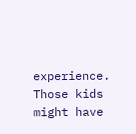experience. Those kids might have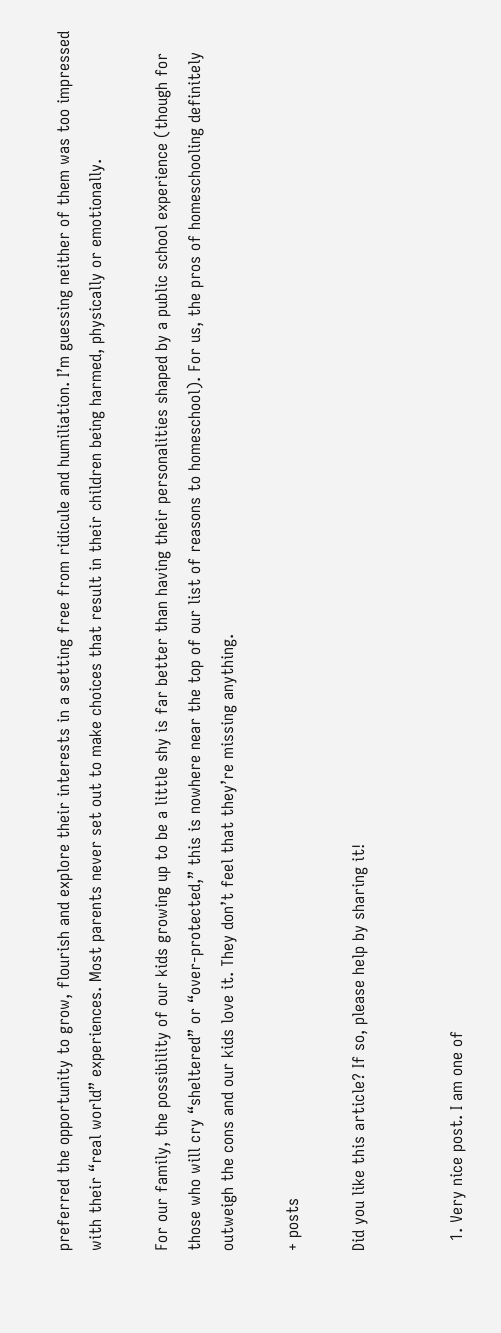preferred the opportunity to grow, flourish and explore their interests in a setting free from ridicule and humiliation. I’m guessing neither of them was too impressed with their “real world” experiences. Most parents never set out to make choices that result in their children being harmed, physically or emotionally.

For our family, the possibility of our kids growing up to be a little shy is far better than having their personalities shaped by a public school experience (though for those who will cry “sheltered” or “over-protected,” this is nowhere near the top of our list of reasons to homeschool). For us, the pros of homeschooling definitely outweigh the cons and our kids love it. They don’t feel that they’re missing anything.

+ posts

Did you like this article? If so, please help by sharing it!


  1. Very nice post. I am one of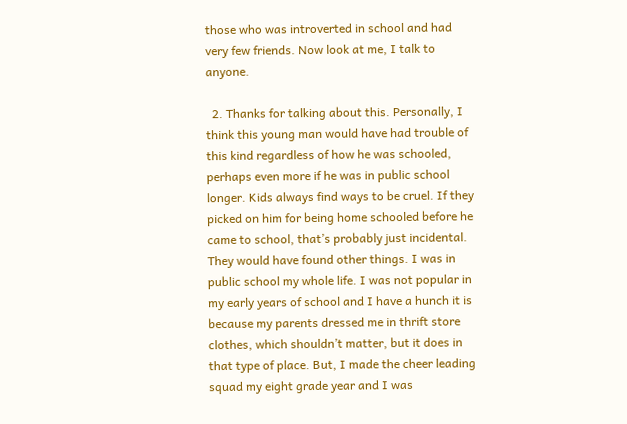those who was introverted in school and had very few friends. Now look at me, I talk to anyone.

  2. Thanks for talking about this. Personally, I think this young man would have had trouble of this kind regardless of how he was schooled, perhaps even more if he was in public school longer. Kids always find ways to be cruel. If they picked on him for being home schooled before he came to school, that’s probably just incidental. They would have found other things. I was in public school my whole life. I was not popular in my early years of school and I have a hunch it is because my parents dressed me in thrift store clothes, which shouldn’t matter, but it does in that type of place. But, I made the cheer leading squad my eight grade year and I was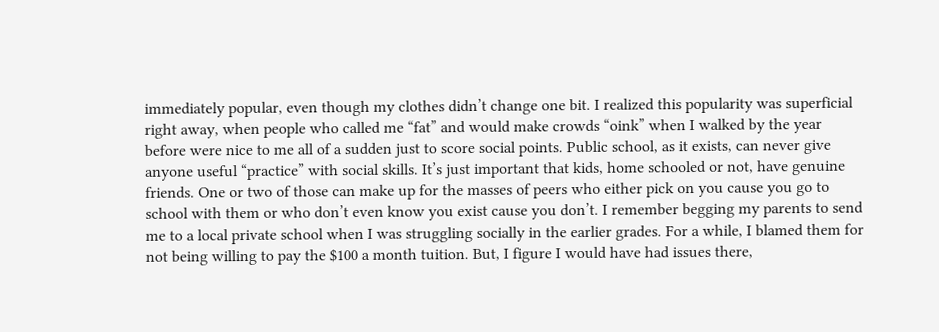immediately popular, even though my clothes didn’t change one bit. I realized this popularity was superficial right away, when people who called me “fat” and would make crowds “oink” when I walked by the year before were nice to me all of a sudden just to score social points. Public school, as it exists, can never give anyone useful “practice” with social skills. It’s just important that kids, home schooled or not, have genuine friends. One or two of those can make up for the masses of peers who either pick on you cause you go to school with them or who don’t even know you exist cause you don’t. I remember begging my parents to send me to a local private school when I was struggling socially in the earlier grades. For a while, I blamed them for not being willing to pay the $100 a month tuition. But, I figure I would have had issues there,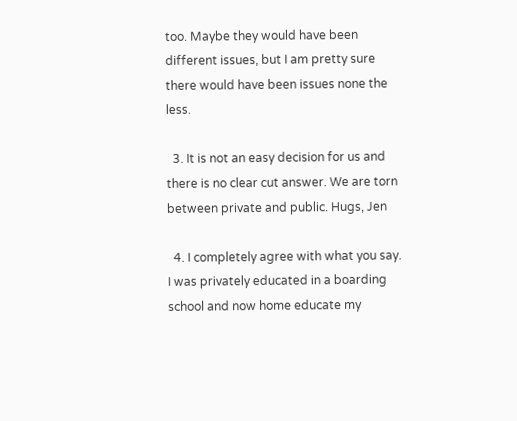too. Maybe they would have been different issues, but I am pretty sure there would have been issues none the less.

  3. It is not an easy decision for us and there is no clear cut answer. We are torn between private and public. Hugs, Jen

  4. I completely agree with what you say. I was privately educated in a boarding school and now home educate my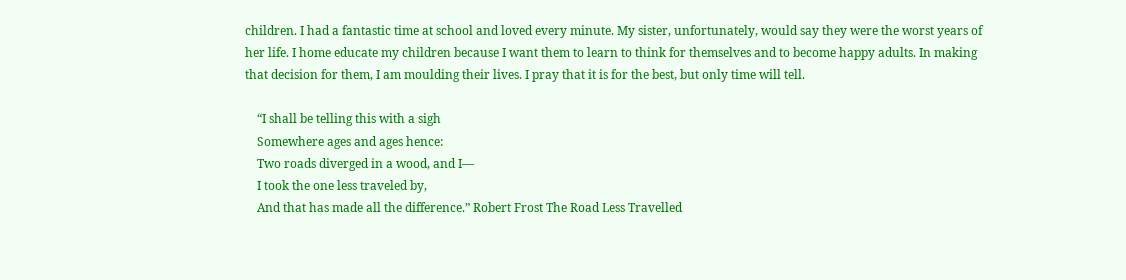children. I had a fantastic time at school and loved every minute. My sister, unfortunately, would say they were the worst years of her life. I home educate my children because I want them to learn to think for themselves and to become happy adults. In making that decision for them, I am moulding their lives. I pray that it is for the best, but only time will tell.

    “I shall be telling this with a sigh
    Somewhere ages and ages hence:
    Two roads diverged in a wood, and I—
    I took the one less traveled by,
    And that has made all the difference.” Robert Frost The Road Less Travelled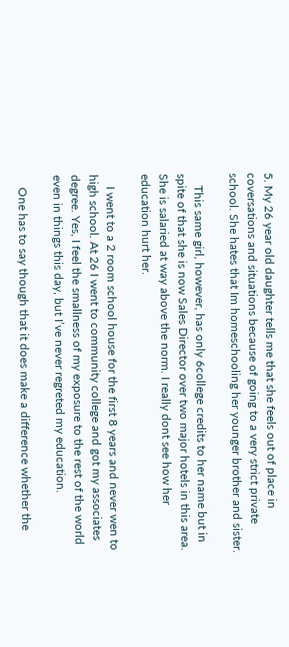5. My 26 year old daughter tells me that she feels out of place in coversations and situations because of going to a very strict private school. She hates that Im homeschooling her younger brother and sister.

    This same girl, however, has only 6college credits to her name but in spite of that she is now Sales Director over two major hotels in this area. She is salaried at way above the norm. I really dont see how her education hurt her.

    I went to a 2 room school house for the first 8 years and never wen to high school. At 26 I went to community college and got my associates degree. Yes, I feel the smallness of my exposure to the rest of the world even in things this day, but I’ve never regreted my education.

    One has to say though that it does make a difference whether the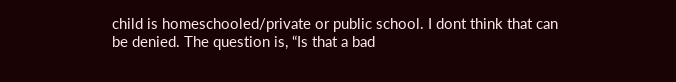child is homeschooled/private or public school. I dont think that can be denied. The question is, “Is that a bad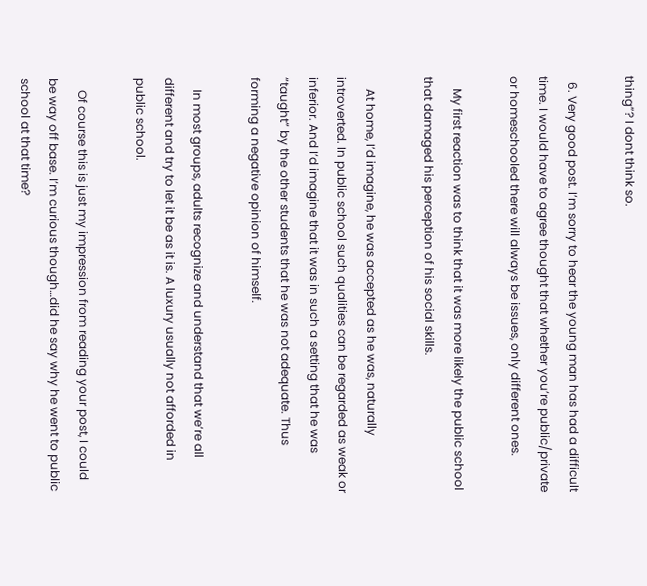thing”? I dont think so.

  6. Very good post. I’m sorry to hear the young man has had a difficult time. I would have to agree thought that whether you’re public/private or homeschooled there will always be issues, only different ones.

    My first reaction was to think that it was more likely the public school that damaged his perception of his social skills.

    At home, I’d imagine, he was accepted as he was, naturally introverted. In public school such qualities can be regarded as weak or inferior. And I’d imagine that it was in such a setting that he was “taught” by the other students that he was not adequate. Thus forming a negative opinion of himself.

    In most groups, adults recognize and understand that we’re all different and try to let it be as it is. A luxury usually not afforded in public school.

    Of course this is just my impression from reading your post, I could be way off base. I’m curious though…did he say why he went to public school at that time?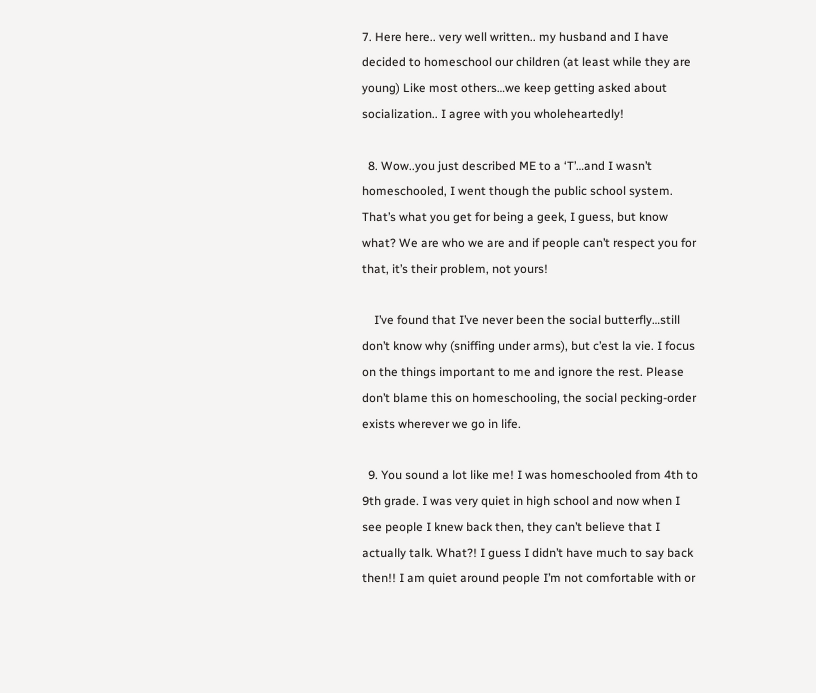7. Here here.. very well written.. my husband and I have decided to homeschool our children (at least while they are young) Like most others…we keep getting asked about socialization.. I agree with you wholeheartedly!

  8. Wow..you just described ME to a ‘T’…and I wasn’t homeschooled, I went though the public school system. That’s what you get for being a geek, I guess, but know what? We are who we are and if people can’t respect you for that, it’s their problem, not yours!

    I’ve found that I’ve never been the social butterfly…still don’t know why (sniffing under arms), but c’est la vie. I focus on the things important to me and ignore the rest. Please don’t blame this on homeschooling, the social pecking-order exists wherever we go in life.

  9. You sound a lot like me! I was homeschooled from 4th to 9th grade. I was very quiet in high school and now when I see people I knew back then, they can’t believe that I actually talk. What?! I guess I didn’t have much to say back then!! I am quiet around people I’m not comfortable with or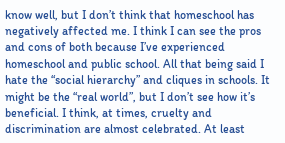know well, but I don’t think that homeschool has negatively affected me. I think I can see the pros and cons of both because I’ve experienced homeschool and public school. All that being said I hate the “social hierarchy” and cliques in schools. It might be the “real world”, but I don’t see how it’s beneficial. I think, at times, cruelty and discrimination are almost celebrated. At least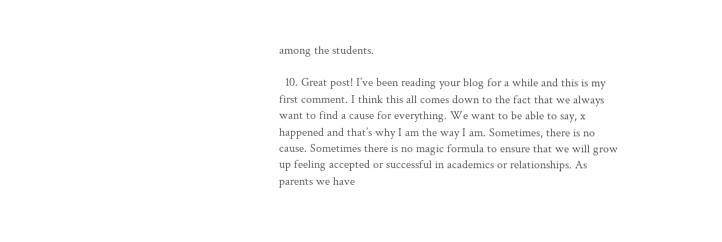among the students.

  10. Great post! I’ve been reading your blog for a while and this is my first comment. I think this all comes down to the fact that we always want to find a cause for everything. We want to be able to say, x happened and that’s why I am the way I am. Sometimes, there is no cause. Sometimes there is no magic formula to ensure that we will grow up feeling accepted or successful in academics or relationships. As parents we have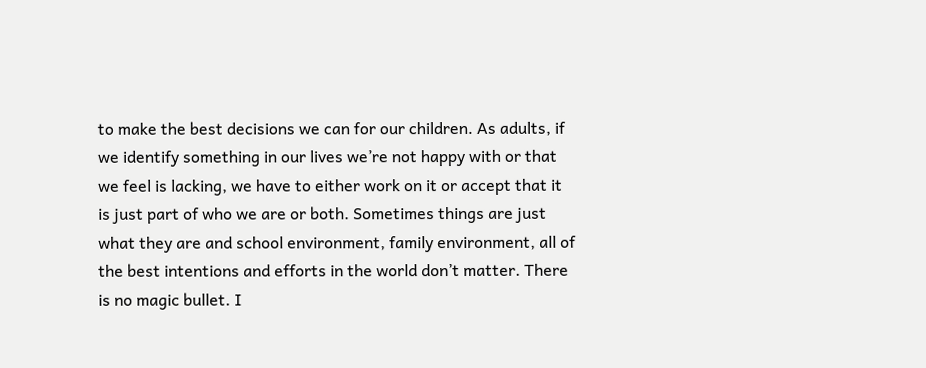to make the best decisions we can for our children. As adults, if we identify something in our lives we’re not happy with or that we feel is lacking, we have to either work on it or accept that it is just part of who we are or both. Sometimes things are just what they are and school environment, family environment, all of the best intentions and efforts in the world don’t matter. There is no magic bullet. I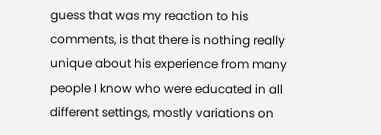guess that was my reaction to his comments, is that there is nothing really unique about his experience from many people I know who were educated in all different settings, mostly variations on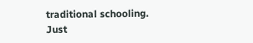traditional schooling. Just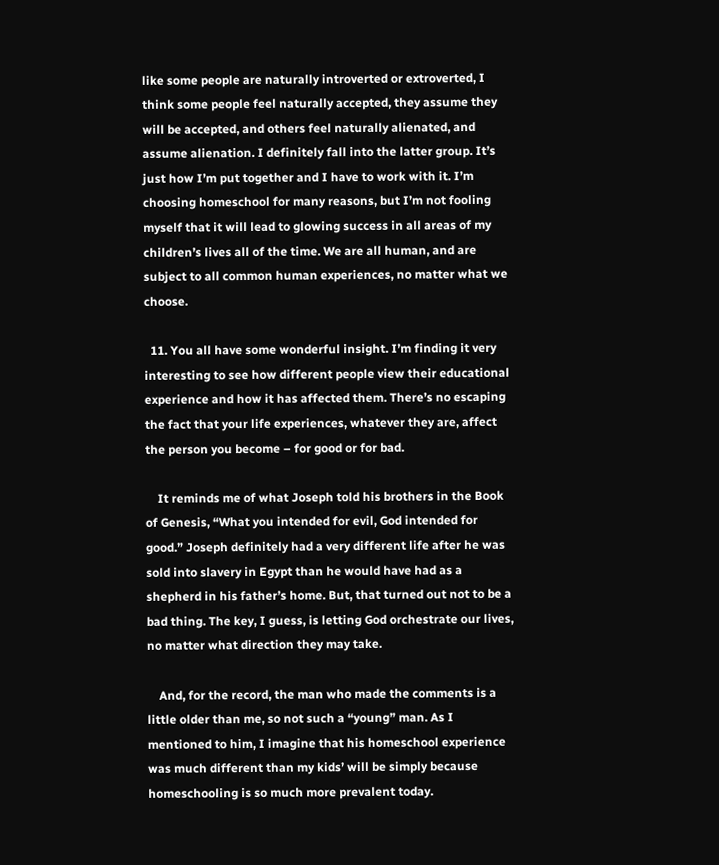like some people are naturally introverted or extroverted, I think some people feel naturally accepted, they assume they will be accepted, and others feel naturally alienated, and assume alienation. I definitely fall into the latter group. It’s just how I’m put together and I have to work with it. I’m choosing homeschool for many reasons, but I’m not fooling myself that it will lead to glowing success in all areas of my children’s lives all of the time. We are all human, and are subject to all common human experiences, no matter what we choose.

  11. You all have some wonderful insight. I’m finding it very interesting to see how different people view their educational experience and how it has affected them. There’s no escaping the fact that your life experiences, whatever they are, affect the person you become – for good or for bad.

    It reminds me of what Joseph told his brothers in the Book of Genesis, “What you intended for evil, God intended for good.” Joseph definitely had a very different life after he was sold into slavery in Egypt than he would have had as a shepherd in his father’s home. But, that turned out not to be a bad thing. The key, I guess, is letting God orchestrate our lives, no matter what direction they may take.

    And, for the record, the man who made the comments is a little older than me, so not such a “young” man. As I mentioned to him, I imagine that his homeschool experience was much different than my kids’ will be simply because homeschooling is so much more prevalent today.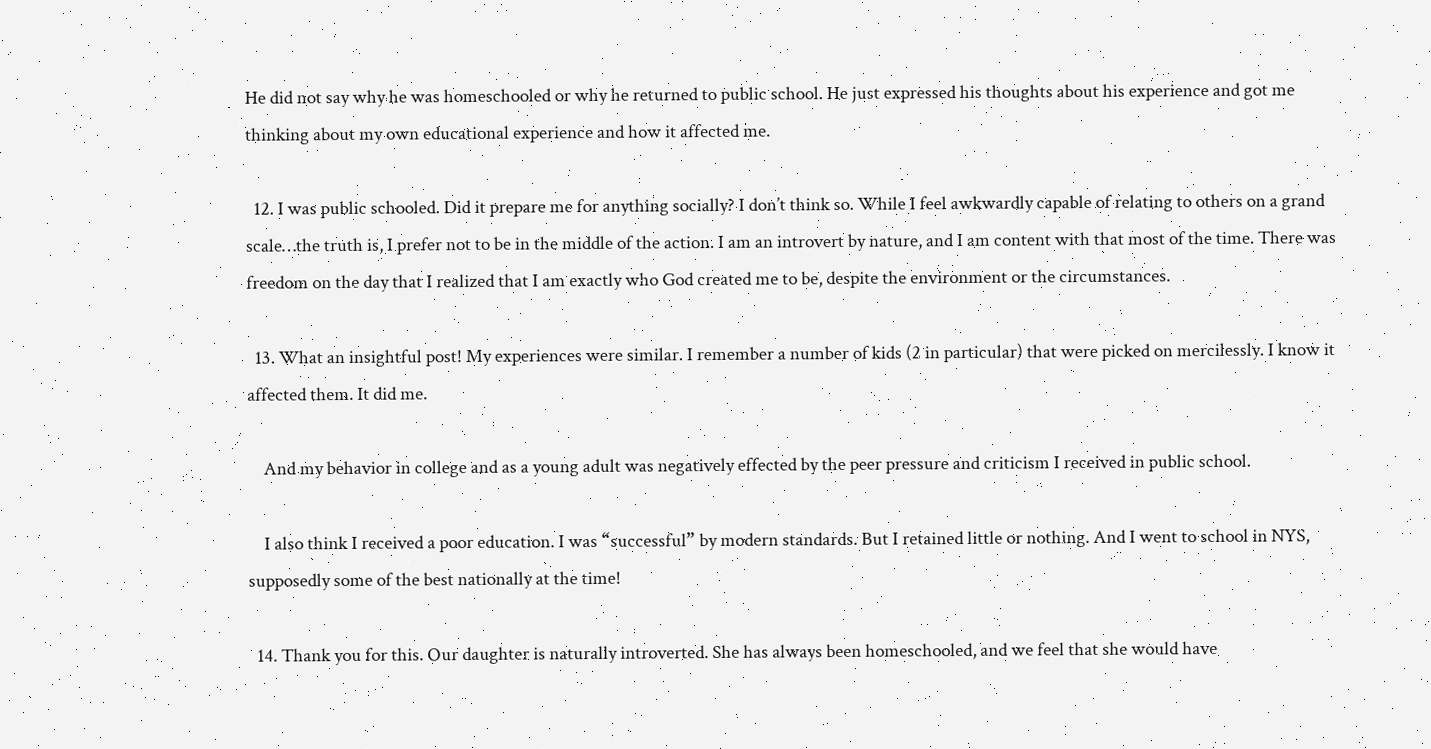He did not say why he was homeschooled or why he returned to public school. He just expressed his thoughts about his experience and got me thinking about my own educational experience and how it affected me.

  12. I was public schooled. Did it prepare me for anything socially? I don’t think so. While I feel awkwardly capable of relating to others on a grand scale…the truth is, I prefer not to be in the middle of the action. I am an introvert by nature, and I am content with that most of the time. There was freedom on the day that I realized that I am exactly who God created me to be, despite the environment or the circumstances.

  13. What an insightful post! My experiences were similar. I remember a number of kids (2 in particular) that were picked on mercilessly. I know it affected them. It did me.

    And my behavior in college and as a young adult was negatively effected by the peer pressure and criticism I received in public school.

    I also think I received a poor education. I was “successful” by modern standards. But I retained little or nothing. And I went to school in NYS, supposedly some of the best nationally at the time!

  14. Thank you for this. Our daughter is naturally introverted. She has always been homeschooled, and we feel that she would have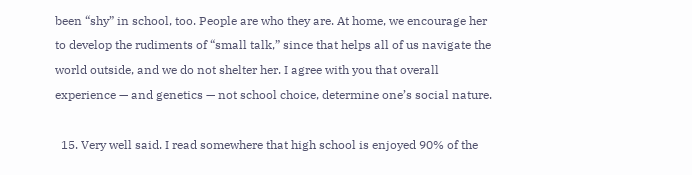been “shy” in school, too. People are who they are. At home, we encourage her to develop the rudiments of “small talk,” since that helps all of us navigate the world outside, and we do not shelter her. I agree with you that overall experience — and genetics — not school choice, determine one’s social nature.

  15. Very well said. I read somewhere that high school is enjoyed 90% of the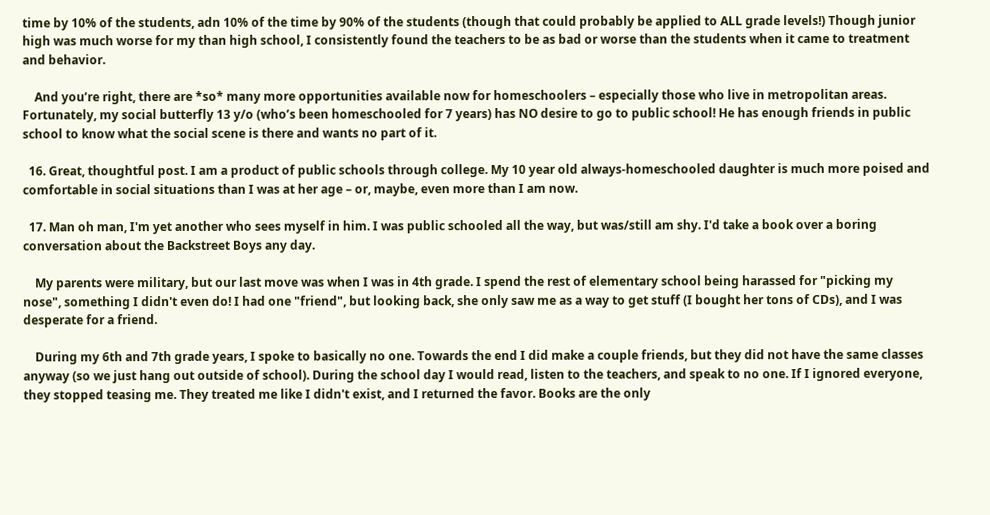time by 10% of the students, adn 10% of the time by 90% of the students (though that could probably be applied to ALL grade levels!) Though junior high was much worse for my than high school, I consistently found the teachers to be as bad or worse than the students when it came to treatment and behavior.

    And you’re right, there are *so* many more opportunities available now for homeschoolers – especially those who live in metropolitan areas. Fortunately, my social butterfly 13 y/o (who’s been homeschooled for 7 years) has NO desire to go to public school! He has enough friends in public school to know what the social scene is there and wants no part of it.

  16. Great, thoughtful post. I am a product of public schools through college. My 10 year old always-homeschooled daughter is much more poised and comfortable in social situations than I was at her age – or, maybe, even more than I am now.

  17. Man oh man, I'm yet another who sees myself in him. I was public schooled all the way, but was/still am shy. I'd take a book over a boring conversation about the Backstreet Boys any day.

    My parents were military, but our last move was when I was in 4th grade. I spend the rest of elementary school being harassed for "picking my nose", something I didn't even do! I had one "friend", but looking back, she only saw me as a way to get stuff (I bought her tons of CDs), and I was desperate for a friend.

    During my 6th and 7th grade years, I spoke to basically no one. Towards the end I did make a couple friends, but they did not have the same classes anyway (so we just hang out outside of school). During the school day I would read, listen to the teachers, and speak to no one. If I ignored everyone, they stopped teasing me. They treated me like I didn't exist, and I returned the favor. Books are the only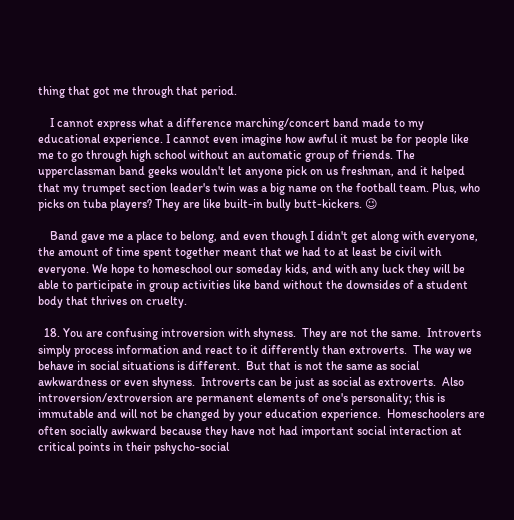thing that got me through that period.

    I cannot express what a difference marching/concert band made to my educational experience. I cannot even imagine how awful it must be for people like me to go through high school without an automatic group of friends. The upperclassman band geeks wouldn't let anyone pick on us freshman, and it helped that my trumpet section leader's twin was a big name on the football team. Plus, who picks on tuba players? They are like built-in bully butt-kickers. 😉

    Band gave me a place to belong, and even though I didn't get along with everyone, the amount of time spent together meant that we had to at least be civil with everyone. We hope to homeschool our someday kids, and with any luck they will be able to participate in group activities like band without the downsides of a student body that thrives on cruelty.

  18. You are confusing introversion with shyness.  They are not the same.  Introverts simply process information and react to it differently than extroverts.  The way we behave in social situations is different.  But that is not the same as social awkwardness or even shyness.  Introverts can be just as social as extroverts.  Also introversion/extroversion are permanent elements of one's personality; this is immutable and will not be changed by your education experience.  Homeschoolers are often socially awkward because they have not had important social interaction at critical points in their pshycho-social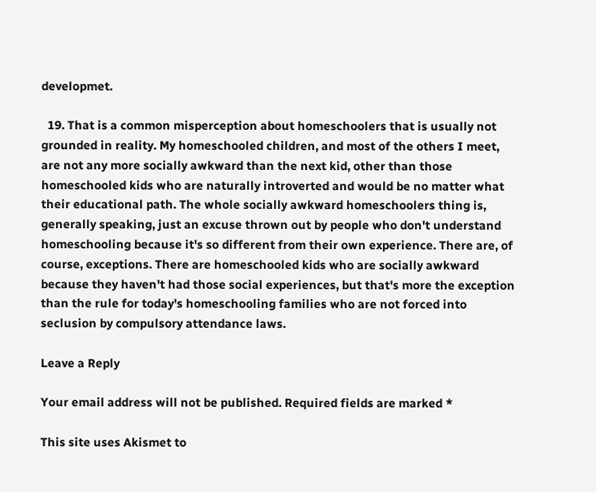developmet.

  19. That is a common misperception about homeschoolers that is usually not grounded in reality. My homeschooled children, and most of the others I meet, are not any more socially awkward than the next kid, other than those homeschooled kids who are naturally introverted and would be no matter what their educational path. The whole socially awkward homeschoolers thing is, generally speaking, just an excuse thrown out by people who don't understand homeschooling because it's so different from their own experience. There are, of course, exceptions. There are homeschooled kids who are socially awkward because they haven't had those social experiences, but that's more the exception than the rule for today's homeschooling families who are not forced into seclusion by compulsory attendance laws.

Leave a Reply

Your email address will not be published. Required fields are marked *

This site uses Akismet to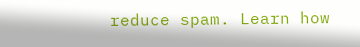reduce spam. Learn how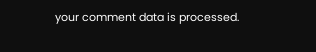your comment data is processed.